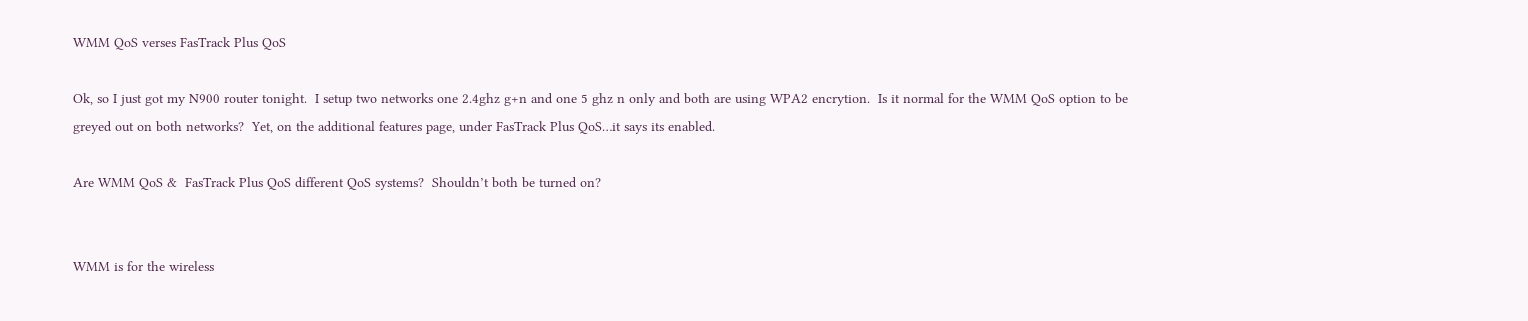WMM QoS verses FasTrack Plus QoS

Ok, so I just got my N900 router tonight.  I setup two networks one 2.4ghz g+n and one 5 ghz n only and both are using WPA2 encrytion.  Is it normal for the WMM QoS option to be greyed out on both networks?  Yet, on the additional features page, under FasTrack Plus QoS…it says its enabled.

Are WMM QoS &  FasTrack Plus QoS different QoS systems?  Shouldn’t both be turned on?


WMM is for the wireless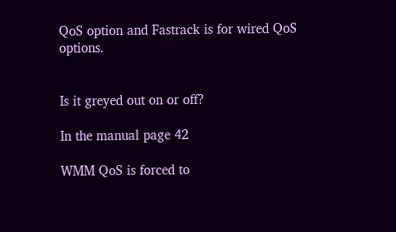QoS option and Fastrack is for wired QoS options.


Is it greyed out on or off?

In the manual page 42

WMM QoS is forced to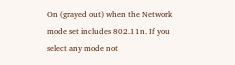On (grayed out) when the Network
mode set includes 802.11n. If you select any mode not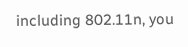including 802.11n, you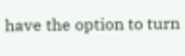have the option to turn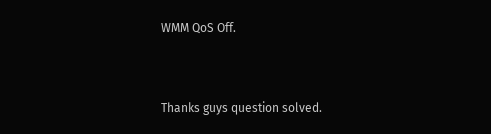WMM QoS Off.


Thanks guys question solved.